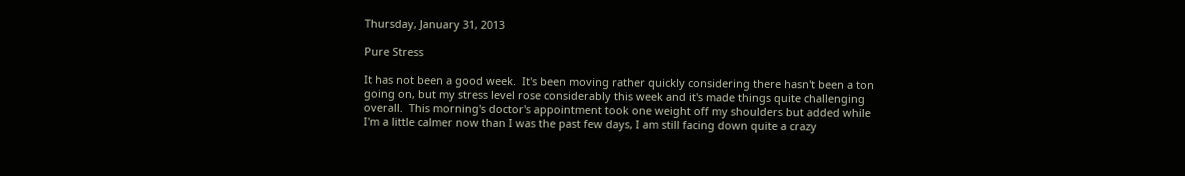Thursday, January 31, 2013

Pure Stress

It has not been a good week.  It's been moving rather quickly considering there hasn't been a ton going on, but my stress level rose considerably this week and it's made things quite challenging overall.  This morning's doctor's appointment took one weight off my shoulders but added while I'm a little calmer now than I was the past few days, I am still facing down quite a crazy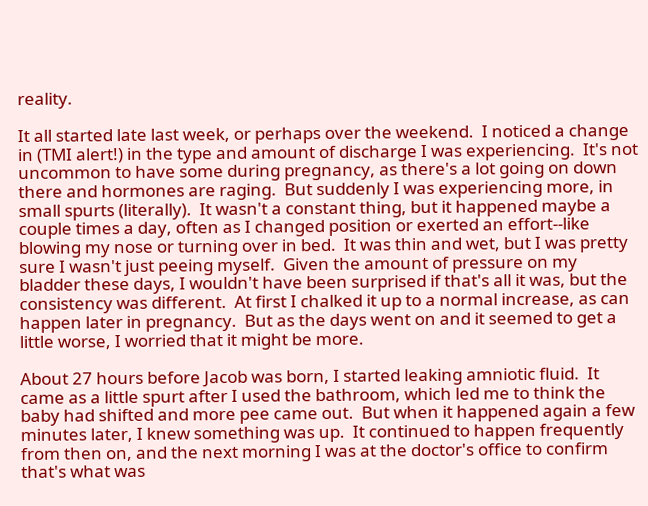reality.

It all started late last week, or perhaps over the weekend.  I noticed a change in (TMI alert!) in the type and amount of discharge I was experiencing.  It's not uncommon to have some during pregnancy, as there's a lot going on down there and hormones are raging.  But suddenly I was experiencing more, in small spurts (literally).  It wasn't a constant thing, but it happened maybe a couple times a day, often as I changed position or exerted an effort--like blowing my nose or turning over in bed.  It was thin and wet, but I was pretty sure I wasn't just peeing myself.  Given the amount of pressure on my bladder these days, I wouldn't have been surprised if that's all it was, but the consistency was different.  At first I chalked it up to a normal increase, as can happen later in pregnancy.  But as the days went on and it seemed to get a little worse, I worried that it might be more.

About 27 hours before Jacob was born, I started leaking amniotic fluid.  It came as a little spurt after I used the bathroom, which led me to think the baby had shifted and more pee came out.  But when it happened again a few minutes later, I knew something was up.  It continued to happen frequently from then on, and the next morning I was at the doctor's office to confirm that's what was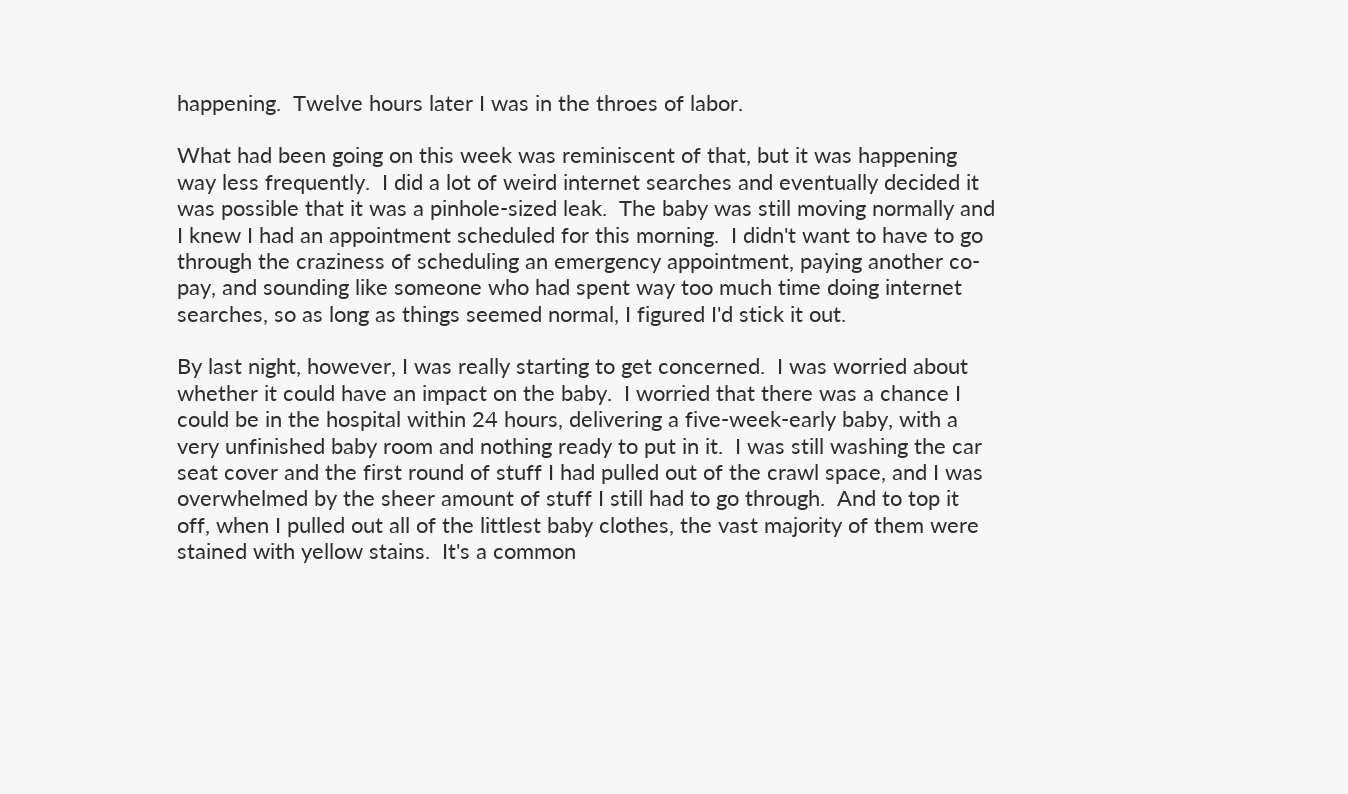happening.  Twelve hours later I was in the throes of labor.

What had been going on this week was reminiscent of that, but it was happening way less frequently.  I did a lot of weird internet searches and eventually decided it was possible that it was a pinhole-sized leak.  The baby was still moving normally and I knew I had an appointment scheduled for this morning.  I didn't want to have to go through the craziness of scheduling an emergency appointment, paying another co-pay, and sounding like someone who had spent way too much time doing internet searches, so as long as things seemed normal, I figured I'd stick it out.

By last night, however, I was really starting to get concerned.  I was worried about whether it could have an impact on the baby.  I worried that there was a chance I could be in the hospital within 24 hours, delivering a five-week-early baby, with a very unfinished baby room and nothing ready to put in it.  I was still washing the car seat cover and the first round of stuff I had pulled out of the crawl space, and I was overwhelmed by the sheer amount of stuff I still had to go through.  And to top it off, when I pulled out all of the littlest baby clothes, the vast majority of them were stained with yellow stains.  It's a common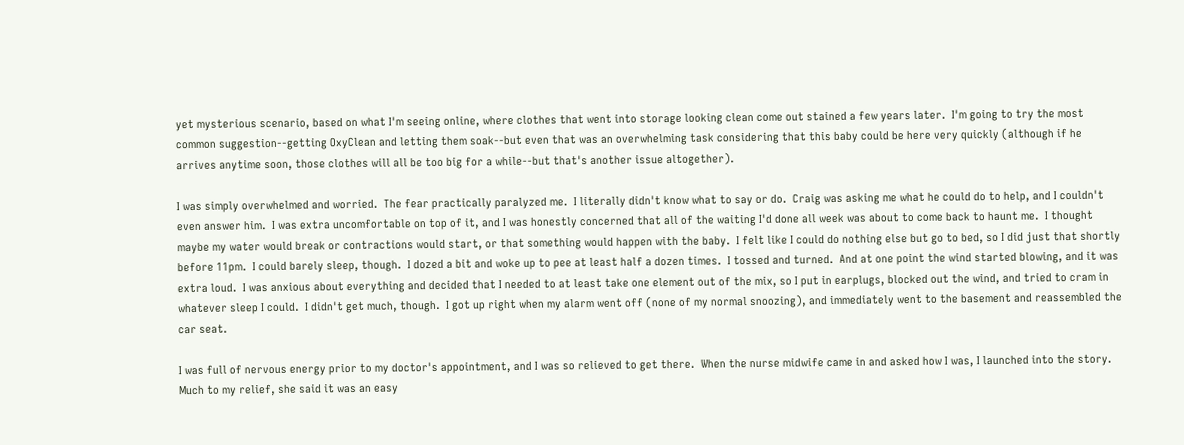yet mysterious scenario, based on what I'm seeing online, where clothes that went into storage looking clean come out stained a few years later.  I'm going to try the most common suggestion--getting OxyClean and letting them soak--but even that was an overwhelming task considering that this baby could be here very quickly (although if he arrives anytime soon, those clothes will all be too big for a while--but that's another issue altogether).

I was simply overwhelmed and worried.  The fear practically paralyzed me.  I literally didn't know what to say or do.  Craig was asking me what he could do to help, and I couldn't even answer him.  I was extra uncomfortable on top of it, and I was honestly concerned that all of the waiting I'd done all week was about to come back to haunt me.  I thought maybe my water would break or contractions would start, or that something would happen with the baby.  I felt like I could do nothing else but go to bed, so I did just that shortly before 11pm.  I could barely sleep, though.  I dozed a bit and woke up to pee at least half a dozen times.  I tossed and turned.  And at one point the wind started blowing, and it was extra loud.  I was anxious about everything and decided that I needed to at least take one element out of the mix, so I put in earplugs, blocked out the wind, and tried to cram in whatever sleep I could.  I didn't get much, though.  I got up right when my alarm went off (none of my normal snoozing), and immediately went to the basement and reassembled the car seat.

I was full of nervous energy prior to my doctor's appointment, and I was so relieved to get there.  When the nurse midwife came in and asked how I was, I launched into the story.  Much to my relief, she said it was an easy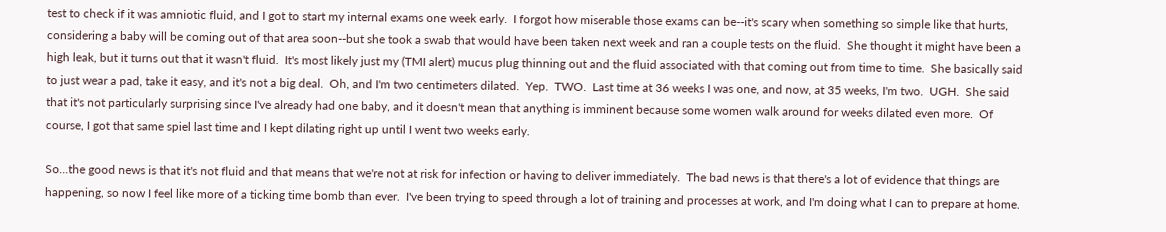test to check if it was amniotic fluid, and I got to start my internal exams one week early.  I forgot how miserable those exams can be--it's scary when something so simple like that hurts, considering a baby will be coming out of that area soon--but she took a swab that would have been taken next week and ran a couple tests on the fluid.  She thought it might have been a high leak, but it turns out that it wasn't fluid.  It's most likely just my (TMI alert) mucus plug thinning out and the fluid associated with that coming out from time to time.  She basically said to just wear a pad, take it easy, and it's not a big deal.  Oh, and I'm two centimeters dilated.  Yep.  TWO.  Last time at 36 weeks I was one, and now, at 35 weeks, I'm two.  UGH.  She said that it's not particularly surprising since I've already had one baby, and it doesn't mean that anything is imminent because some women walk around for weeks dilated even more.  Of course, I got that same spiel last time and I kept dilating right up until I went two weeks early.

So...the good news is that it's not fluid and that means that we're not at risk for infection or having to deliver immediately.  The bad news is that there's a lot of evidence that things are happening, so now I feel like more of a ticking time bomb than ever.  I've been trying to speed through a lot of training and processes at work, and I'm doing what I can to prepare at home.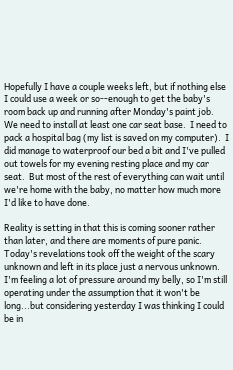Hopefully I have a couple weeks left, but if nothing else I could use a week or so--enough to get the baby's room back up and running after Monday's paint job.  We need to install at least one car seat base.  I need to pack a hospital bag (my list is saved on my computer).  I did manage to waterproof our bed a bit and I've pulled out towels for my evening resting place and my car seat.  But most of the rest of everything can wait until we're home with the baby, no matter how much more I'd like to have done.

Reality is setting in that this is coming sooner rather than later, and there are moments of pure panic.  Today's revelations took off the weight of the scary unknown and left in its place just a nervous unknown.  I'm feeling a lot of pressure around my belly, so I'm still operating under the assumption that it won't be long...but considering yesterday I was thinking I could be in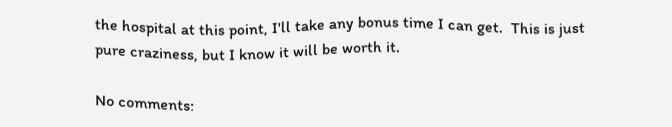the hospital at this point, I'll take any bonus time I can get.  This is just pure craziness, but I know it will be worth it.

No comments: